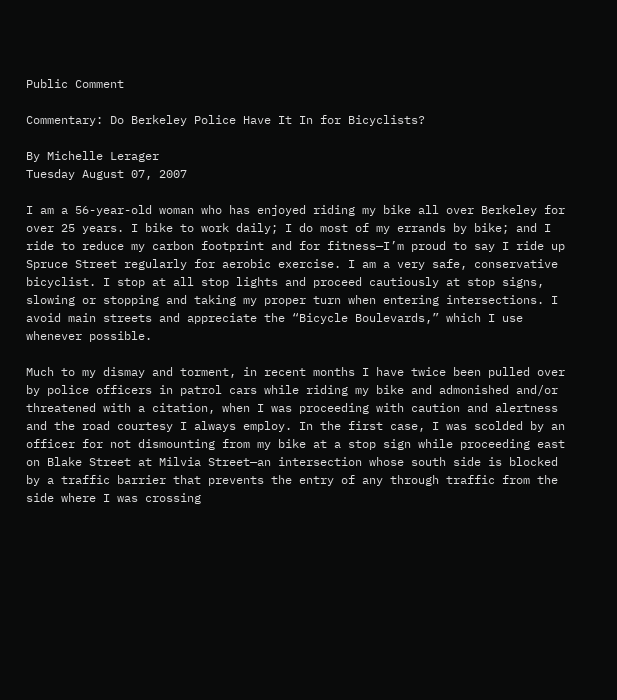Public Comment

Commentary: Do Berkeley Police Have It In for Bicyclists?

By Michelle Lerager
Tuesday August 07, 2007

I am a 56-year-old woman who has enjoyed riding my bike all over Berkeley for over 25 years. I bike to work daily; I do most of my errands by bike; and I ride to reduce my carbon footprint and for fitness—I’m proud to say I ride up Spruce Street regularly for aerobic exercise. I am a very safe, conservative bicyclist. I stop at all stop lights and proceed cautiously at stop signs, slowing or stopping and taking my proper turn when entering intersections. I avoid main streets and appreciate the “Bicycle Boulevards,” which I use whenever possible.

Much to my dismay and torment, in recent months I have twice been pulled over by police officers in patrol cars while riding my bike and admonished and/or threatened with a citation, when I was proceeding with caution and alertness and the road courtesy I always employ. In the first case, I was scolded by an officer for not dismounting from my bike at a stop sign while proceeding east on Blake Street at Milvia Street—an intersection whose south side is blocked by a traffic barrier that prevents the entry of any through traffic from the side where I was crossing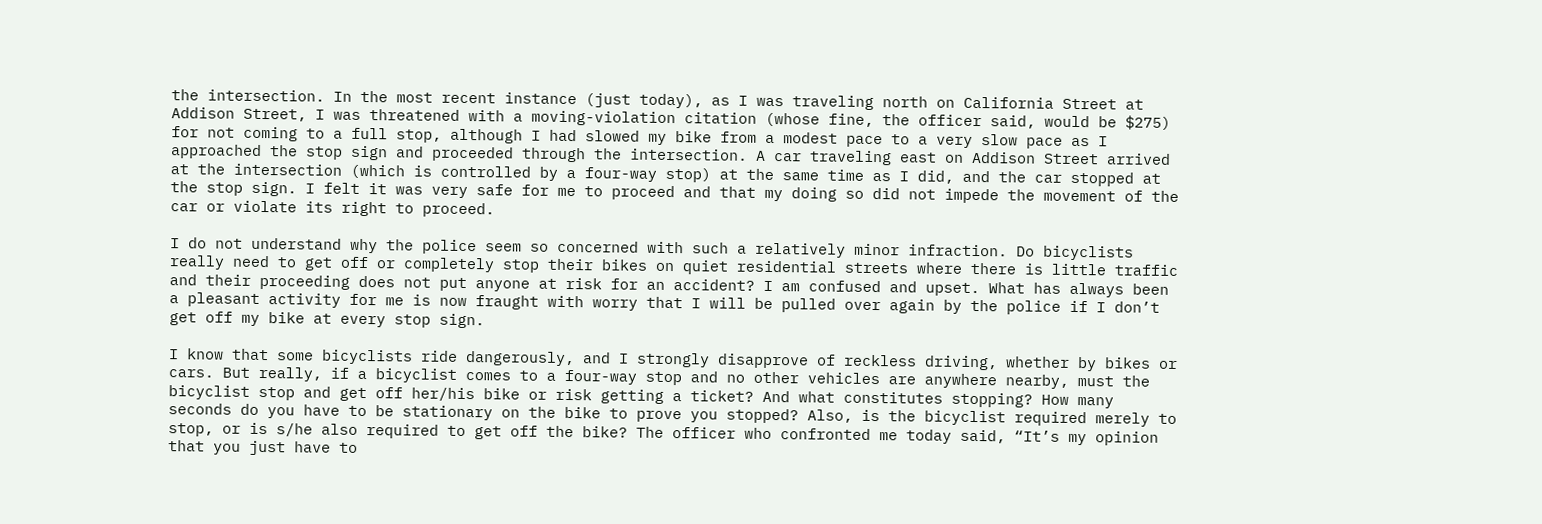the intersection. In the most recent instance (just today), as I was traveling north on California Street at Addison Street, I was threatened with a moving-violation citation (whose fine, the officer said, would be $275) for not coming to a full stop, although I had slowed my bike from a modest pace to a very slow pace as I approached the stop sign and proceeded through the intersection. A car traveling east on Addison Street arrived at the intersection (which is controlled by a four-way stop) at the same time as I did, and the car stopped at the stop sign. I felt it was very safe for me to proceed and that my doing so did not impede the movement of the car or violate its right to proceed.

I do not understand why the police seem so concerned with such a relatively minor infraction. Do bicyclists really need to get off or completely stop their bikes on quiet residential streets where there is little traffic and their proceeding does not put anyone at risk for an accident? I am confused and upset. What has always been a pleasant activity for me is now fraught with worry that I will be pulled over again by the police if I don’t get off my bike at every stop sign.

I know that some bicyclists ride dangerously, and I strongly disapprove of reckless driving, whether by bikes or cars. But really, if a bicyclist comes to a four-way stop and no other vehicles are anywhere nearby, must the bicyclist stop and get off her/his bike or risk getting a ticket? And what constitutes stopping? How many seconds do you have to be stationary on the bike to prove you stopped? Also, is the bicyclist required merely to stop, or is s/he also required to get off the bike? The officer who confronted me today said, “It’s my opinion that you just have to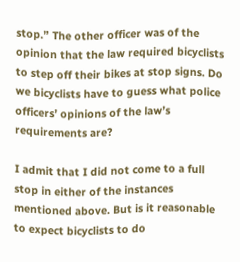stop.” The other officer was of the opinion that the law required bicyclists to step off their bikes at stop signs. Do we bicyclists have to guess what police officers’ opinions of the law’s requirements are?

I admit that I did not come to a full stop in either of the instances mentioned above. But is it reasonable to expect bicyclists to do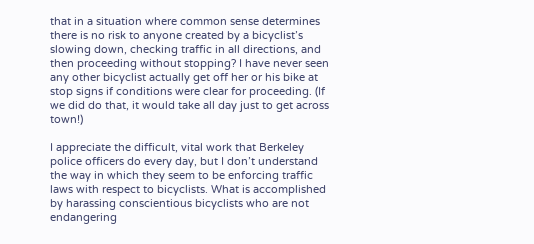that in a situation where common sense determines there is no risk to anyone created by a bicyclist’s slowing down, checking traffic in all directions, and then proceeding without stopping? I have never seen any other bicyclist actually get off her or his bike at stop signs if conditions were clear for proceeding. (If we did do that, it would take all day just to get across town!)

I appreciate the difficult, vital work that Berkeley police officers do every day, but I don’t understand the way in which they seem to be enforcing traffic laws with respect to bicyclists. What is accomplished by harassing conscientious bicyclists who are not endangering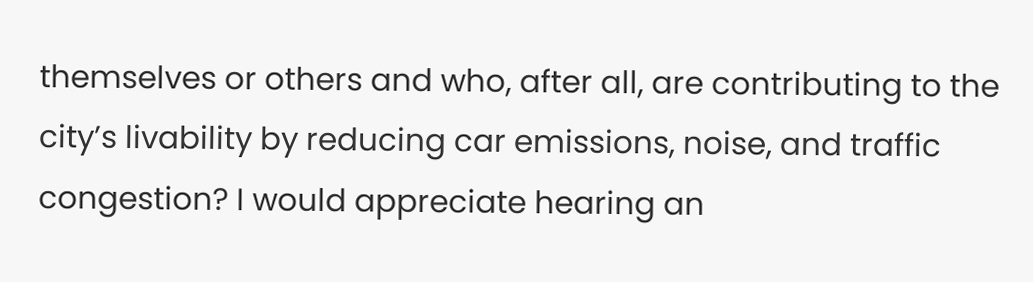themselves or others and who, after all, are contributing to the city’s livability by reducing car emissions, noise, and traffic congestion? I would appreciate hearing an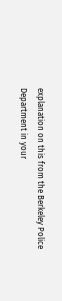explanation on this from the Berkeley Police Department in your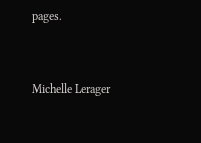pages.


Michelle Lerager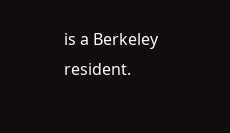is a Berkeley resident.